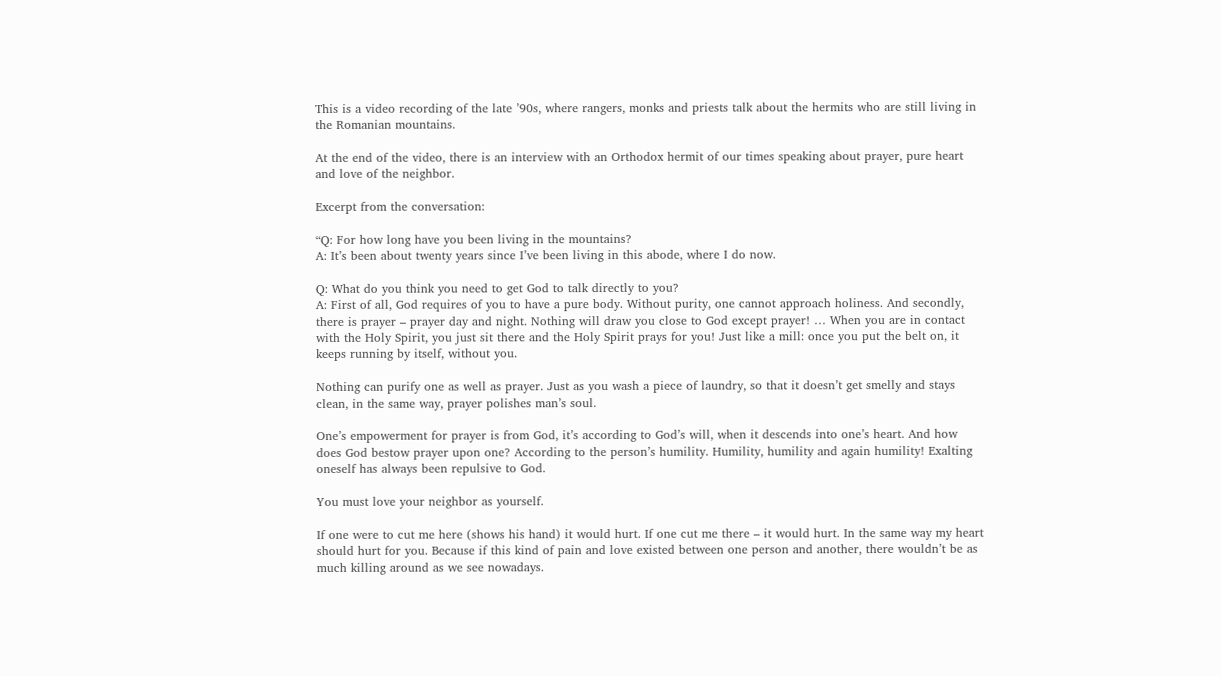This is a video recording of the late ’90s, where rangers, monks and priests talk about the hermits who are still living in the Romanian mountains.

At the end of the video, there is an interview with an Orthodox hermit of our times speaking about prayer, pure heart and love of the neighbor.

Excerpt from the conversation:

“Q: For how long have you been living in the mountains?
A: It’s been about twenty years since I’ve been living in this abode, where I do now.

Q: What do you think you need to get God to talk directly to you?
A: First of all, God requires of you to have a pure body. Without purity, one cannot approach holiness. And secondly, there is prayer – prayer day and night. Nothing will draw you close to God except prayer! … When you are in contact with the Holy Spirit, you just sit there and the Holy Spirit prays for you! Just like a mill: once you put the belt on, it keeps running by itself, without you.

Nothing can purify one as well as prayer. Just as you wash a piece of laundry, so that it doesn’t get smelly and stays clean, in the same way, prayer polishes man’s soul.

One’s empowerment for prayer is from God, it’s according to God’s will, when it descends into one’s heart. And how does God bestow prayer upon one? According to the person’s humility. Humility, humility and again humility! Exalting oneself has always been repulsive to God.

You must love your neighbor as yourself.

If one were to cut me here (shows his hand) it would hurt. If one cut me there – it would hurt. In the same way my heart should hurt for you. Because if this kind of pain and love existed between one person and another, there wouldn’t be as much killing around as we see nowadays.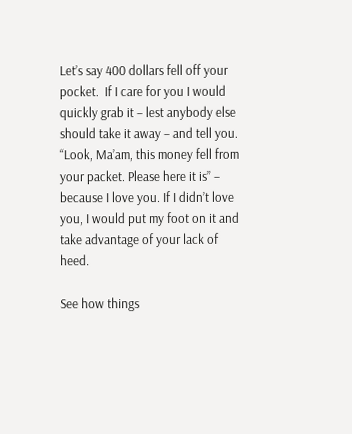Let’s say 400 dollars fell off your pocket.  If I care for you I would quickly grab it – lest anybody else should take it away – and tell you. “Look, Ma’am, this money fell from your packet. Please here it is” – because I love you. If I didn’t love you, I would put my foot on it and take advantage of your lack of heed.

See how things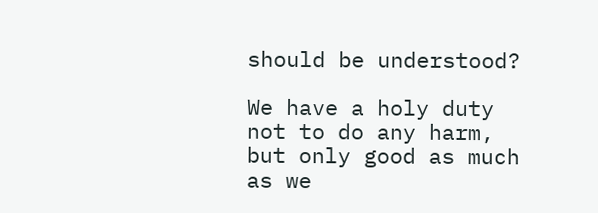should be understood?

We have a holy duty not to do any harm, but only good as much as we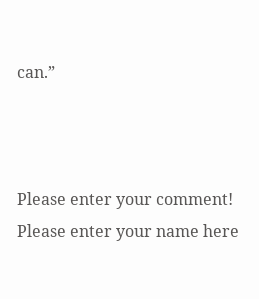can.”



Please enter your comment!
Please enter your name here